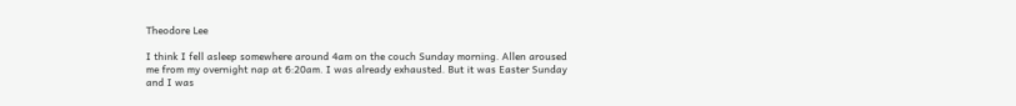Theodore Lee

I think I fell asleep somewhere around 4am on the couch Sunday morning. Allen aroused me from my overnight nap at 6:20am. I was already exhausted. But it was Easter Sunday and I was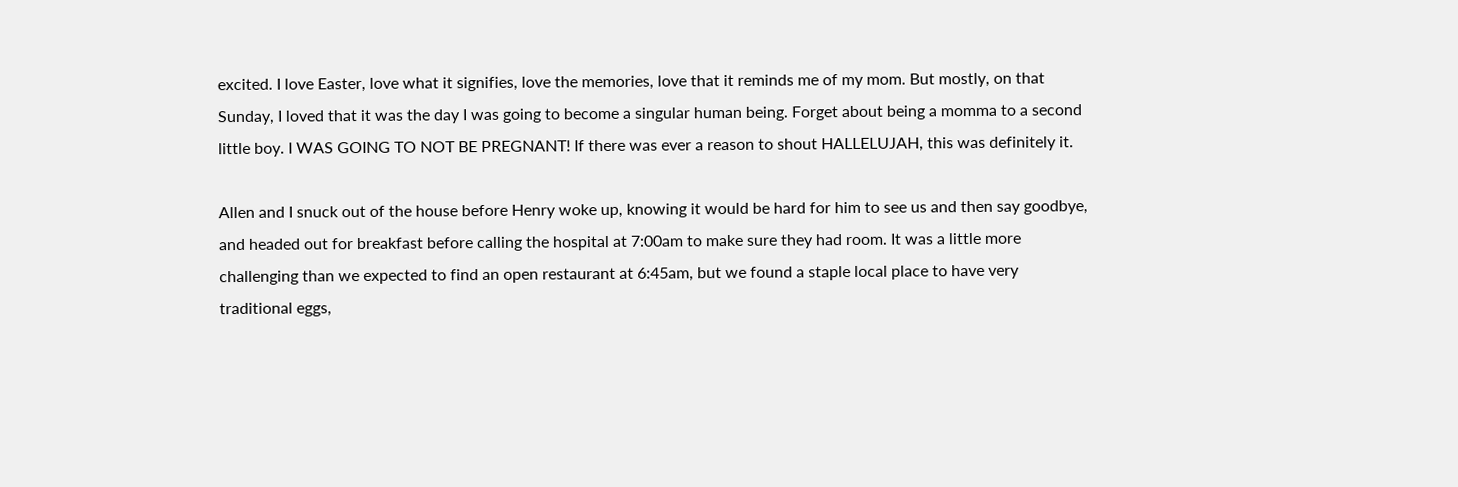excited. I love Easter, love what it signifies, love the memories, love that it reminds me of my mom. But mostly, on that Sunday, I loved that it was the day I was going to become a singular human being. Forget about being a momma to a second little boy. I WAS GOING TO NOT BE PREGNANT! If there was ever a reason to shout HALLELUJAH, this was definitely it.

Allen and I snuck out of the house before Henry woke up, knowing it would be hard for him to see us and then say goodbye, and headed out for breakfast before calling the hospital at 7:00am to make sure they had room. It was a little more challenging than we expected to find an open restaurant at 6:45am, but we found a staple local place to have very traditional eggs,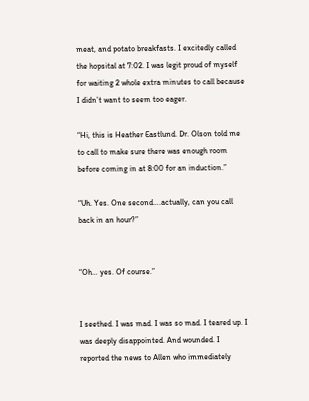meat, and potato breakfasts. I excitedly called the hopsital at 7:02. I was legit proud of myself for waiting 2 whole extra minutes to call because I didn’t want to seem too eager.

“Hi, this is Heather Eastlund. Dr. Olson told me to call to make sure there was enough room before coming in at 8:00 for an induction.”

“Uh. Yes. One second….actually, can you call back in an hour?”


“Oh… yes. Of course.”


I seethed. I was mad. I was so mad. I teared up. I was deeply disappointed. And wounded. I reported the news to Allen who immediately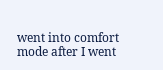went into comfort mode after I went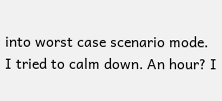into worst case scenario mode. I tried to calm down. An hour? I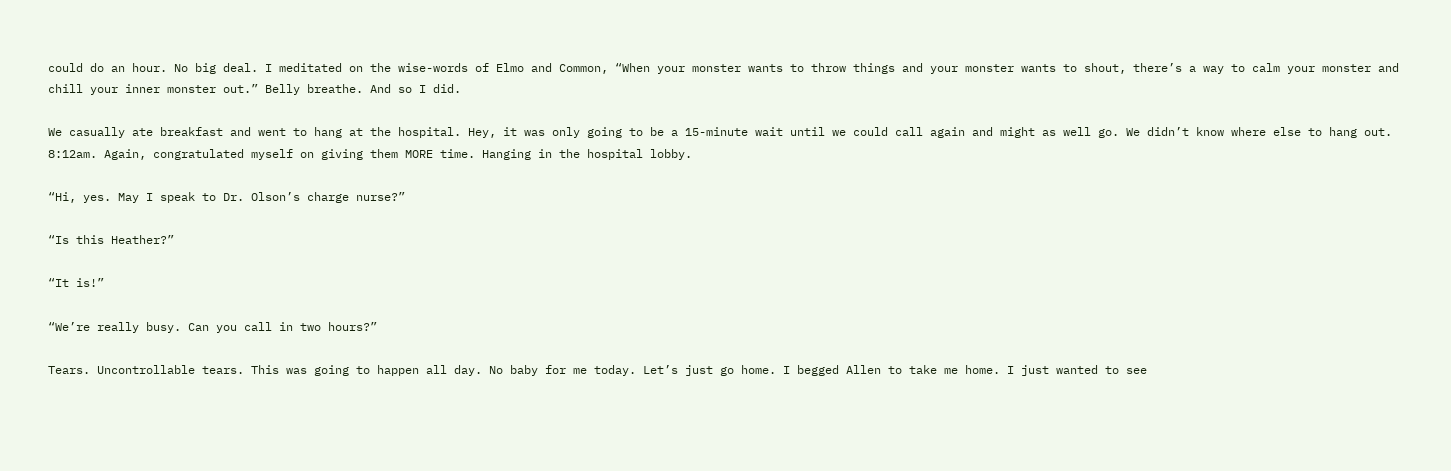could do an hour. No big deal. I meditated on the wise-words of Elmo and Common, “When your monster wants to throw things and your monster wants to shout, there’s a way to calm your monster and chill your inner monster out.” Belly breathe. And so I did.

We casually ate breakfast and went to hang at the hospital. Hey, it was only going to be a 15-minute wait until we could call again and might as well go. We didn’t know where else to hang out. 8:12am. Again, congratulated myself on giving them MORE time. Hanging in the hospital lobby.

“Hi, yes. May I speak to Dr. Olson’s charge nurse?”

“Is this Heather?”

“It is!”

“We’re really busy. Can you call in two hours?”

Tears. Uncontrollable tears. This was going to happen all day. No baby for me today. Let’s just go home. I begged Allen to take me home. I just wanted to see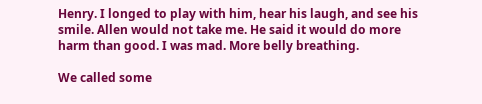Henry. I longed to play with him, hear his laugh, and see his smile. Allen would not take me. He said it would do more harm than good. I was mad. More belly breathing.

We called some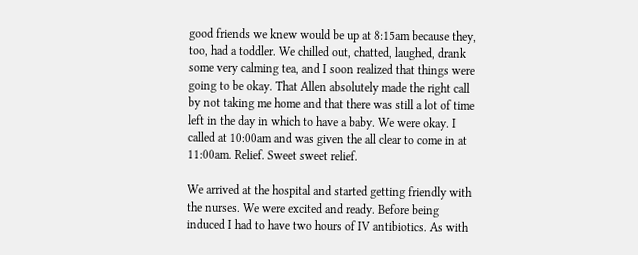good friends we knew would be up at 8:15am because they, too, had a toddler. We chilled out, chatted, laughed, drank some very calming tea, and I soon realized that things were going to be okay. That Allen absolutely made the right call by not taking me home and that there was still a lot of time left in the day in which to have a baby. We were okay. I called at 10:00am and was given the all clear to come in at 11:00am. Relief. Sweet sweet relief.

We arrived at the hospital and started getting friendly with the nurses. We were excited and ready. Before being induced I had to have two hours of IV antibiotics. As with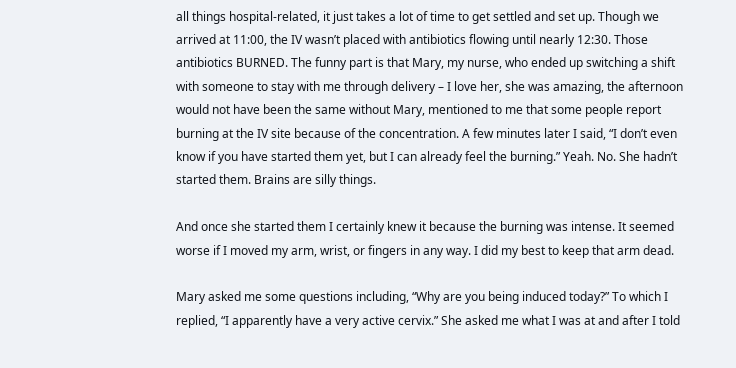all things hospital-related, it just takes a lot of time to get settled and set up. Though we arrived at 11:00, the IV wasn’t placed with antibiotics flowing until nearly 12:30. Those antibiotics BURNED. The funny part is that Mary, my nurse, who ended up switching a shift with someone to stay with me through delivery – I love her, she was amazing, the afternoon would not have been the same without Mary, mentioned to me that some people report burning at the IV site because of the concentration. A few minutes later I said, “I don’t even know if you have started them yet, but I can already feel the burning.” Yeah. No. She hadn’t started them. Brains are silly things.

And once she started them I certainly knew it because the burning was intense. It seemed worse if I moved my arm, wrist, or fingers in any way. I did my best to keep that arm dead.

Mary asked me some questions including, “Why are you being induced today?” To which I replied, “I apparently have a very active cervix.” She asked me what I was at and after I told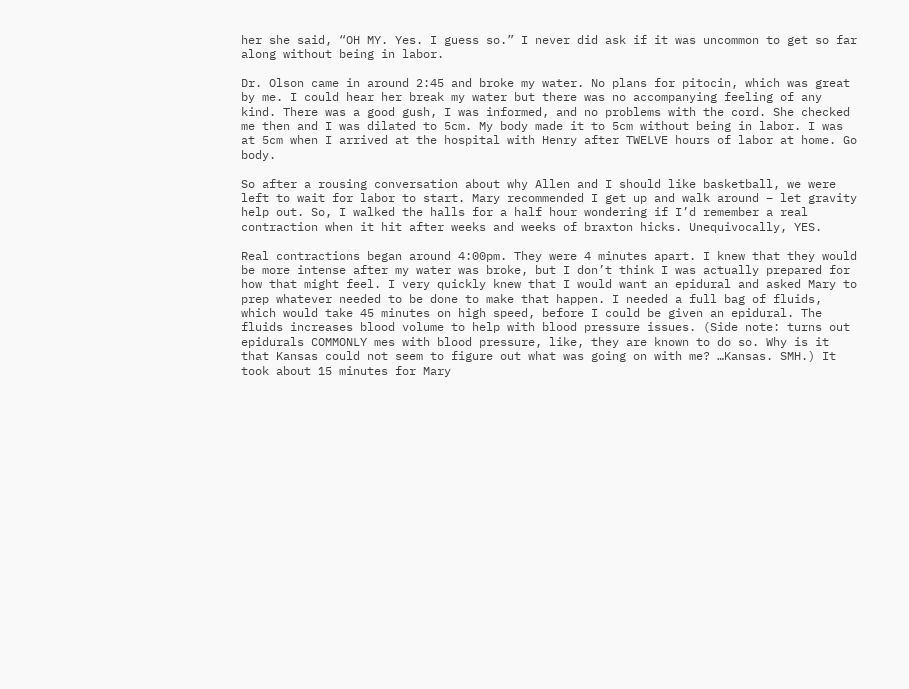her she said, “OH MY. Yes. I guess so.” I never did ask if it was uncommon to get so far along without being in labor.

Dr. Olson came in around 2:45 and broke my water. No plans for pitocin, which was great by me. I could hear her break my water but there was no accompanying feeling of any kind. There was a good gush, I was informed, and no problems with the cord. She checked me then and I was dilated to 5cm. My body made it to 5cm without being in labor. I was at 5cm when I arrived at the hospital with Henry after TWELVE hours of labor at home. Go body.

So after a rousing conversation about why Allen and I should like basketball, we were left to wait for labor to start. Mary recommended I get up and walk around – let gravity help out. So, I walked the halls for a half hour wondering if I’d remember a real contraction when it hit after weeks and weeks of braxton hicks. Unequivocally, YES.

Real contractions began around 4:00pm. They were 4 minutes apart. I knew that they would be more intense after my water was broke, but I don’t think I was actually prepared for how that might feel. I very quickly knew that I would want an epidural and asked Mary to prep whatever needed to be done to make that happen. I needed a full bag of fluids, which would take 45 minutes on high speed, before I could be given an epidural. The fluids increases blood volume to help with blood pressure issues. (Side note: turns out epidurals COMMONLY mes with blood pressure, like, they are known to do so. Why is it that Kansas could not seem to figure out what was going on with me? …Kansas. SMH.) It took about 15 minutes for Mary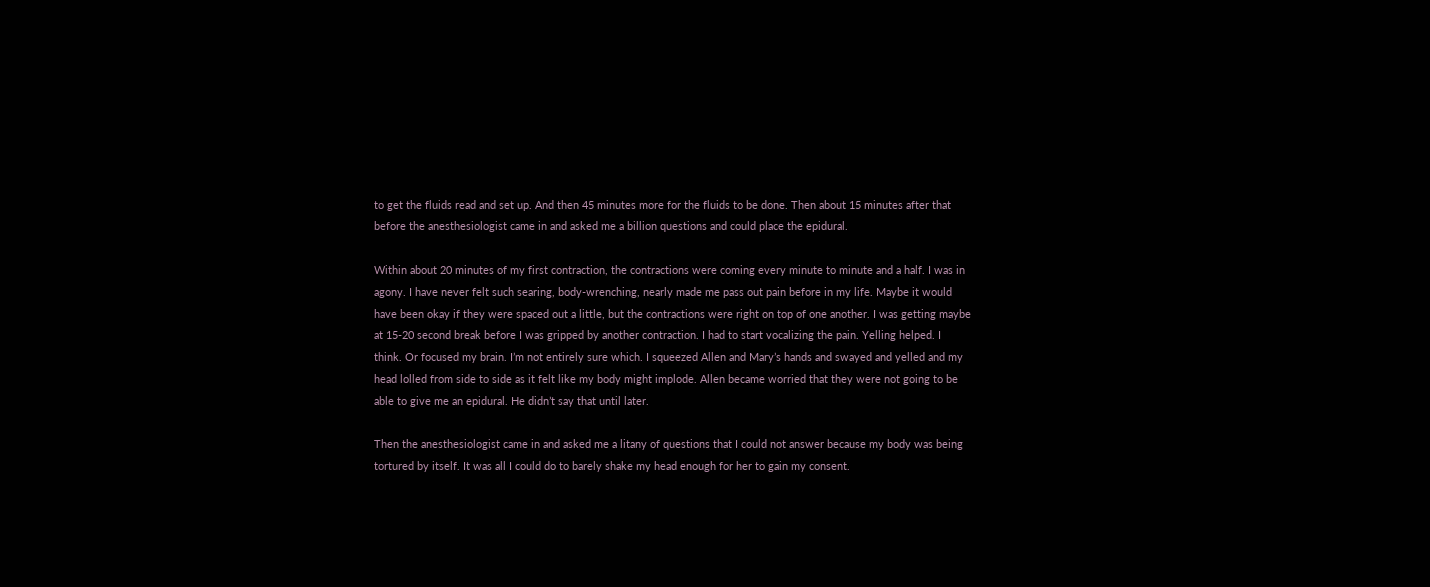to get the fluids read and set up. And then 45 minutes more for the fluids to be done. Then about 15 minutes after that before the anesthesiologist came in and asked me a billion questions and could place the epidural.

Within about 20 minutes of my first contraction, the contractions were coming every minute to minute and a half. I was in agony. I have never felt such searing, body-wrenching, nearly made me pass out pain before in my life. Maybe it would have been okay if they were spaced out a little, but the contractions were right on top of one another. I was getting maybe at 15-20 second break before I was gripped by another contraction. I had to start vocalizing the pain. Yelling helped. I think. Or focused my brain. I’m not entirely sure which. I squeezed Allen and Mary’s hands and swayed and yelled and my head lolled from side to side as it felt like my body might implode. Allen became worried that they were not going to be able to give me an epidural. He didn’t say that until later.

Then the anesthesiologist came in and asked me a litany of questions that I could not answer because my body was being tortured by itself. It was all I could do to barely shake my head enough for her to gain my consent.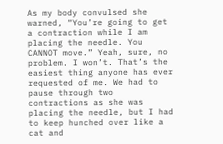As my body convulsed she warned, “You’re going to get a contraction while I am placing the needle. You CANNOT move.” Yeah, sure, no problem. I won’t. That’s the easiest thing anyone has ever requested of me. We had to pause through two contractions as she was placing the needle, but I had to keep hunched over like a cat and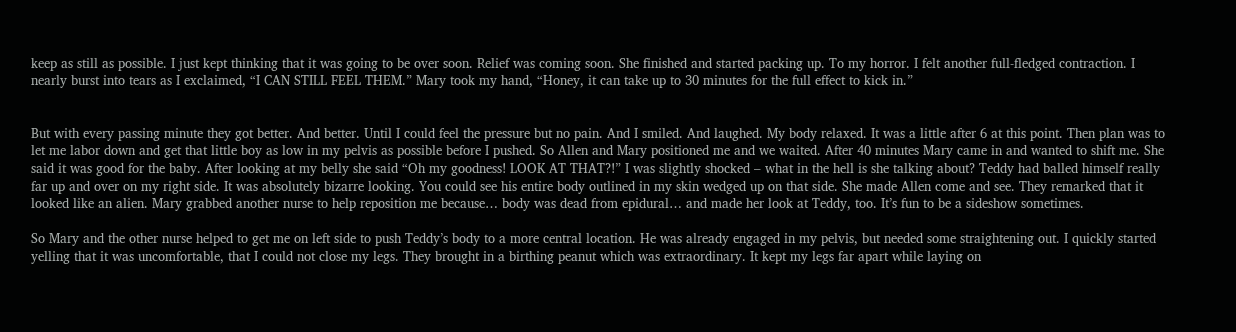keep as still as possible. I just kept thinking that it was going to be over soon. Relief was coming soon. She finished and started packing up. To my horror. I felt another full-fledged contraction. I nearly burst into tears as I exclaimed, “I CAN STILL FEEL THEM.” Mary took my hand, “Honey, it can take up to 30 minutes for the full effect to kick in.”


But with every passing minute they got better. And better. Until I could feel the pressure but no pain. And I smiled. And laughed. My body relaxed. It was a little after 6 at this point. Then plan was to let me labor down and get that little boy as low in my pelvis as possible before I pushed. So Allen and Mary positioned me and we waited. After 40 minutes Mary came in and wanted to shift me. She said it was good for the baby. After looking at my belly she said “Oh my goodness! LOOK AT THAT?!” I was slightly shocked – what in the hell is she talking about? Teddy had balled himself really far up and over on my right side. It was absolutely bizarre looking. You could see his entire body outlined in my skin wedged up on that side. She made Allen come and see. They remarked that it looked like an alien. Mary grabbed another nurse to help reposition me because… body was dead from epidural… and made her look at Teddy, too. It’s fun to be a sideshow sometimes.

So Mary and the other nurse helped to get me on left side to push Teddy’s body to a more central location. He was already engaged in my pelvis, but needed some straightening out. I quickly started yelling that it was uncomfortable, that I could not close my legs. They brought in a birthing peanut which was extraordinary. It kept my legs far apart while laying on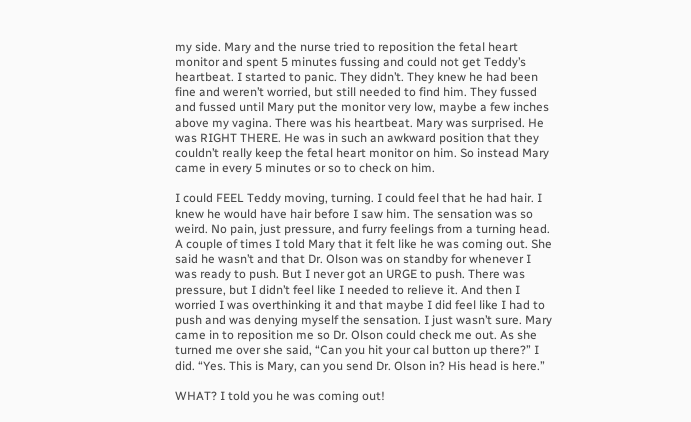my side. Mary and the nurse tried to reposition the fetal heart monitor and spent 5 minutes fussing and could not get Teddy’s heartbeat. I started to panic. They didn’t. They knew he had been fine and weren’t worried, but still needed to find him. They fussed and fussed until Mary put the monitor very low, maybe a few inches above my vagina. There was his heartbeat. Mary was surprised. He was RIGHT THERE. He was in such an awkward position that they couldn’t really keep the fetal heart monitor on him. So instead Mary came in every 5 minutes or so to check on him.

I could FEEL Teddy moving, turning. I could feel that he had hair. I knew he would have hair before I saw him. The sensation was so weird. No pain, just pressure, and furry feelings from a turning head. A couple of times I told Mary that it felt like he was coming out. She said he wasn’t and that Dr. Olson was on standby for whenever I was ready to push. But I never got an URGE to push. There was pressure, but I didn’t feel like I needed to relieve it. And then I worried I was overthinking it and that maybe I did feel like I had to push and was denying myself the sensation. I just wasn’t sure. Mary came in to reposition me so Dr. Olson could check me out. As she turned me over she said, “Can you hit your cal button up there?” I did. “Yes. This is Mary, can you send Dr. Olson in? His head is here.”

WHAT? I told you he was coming out!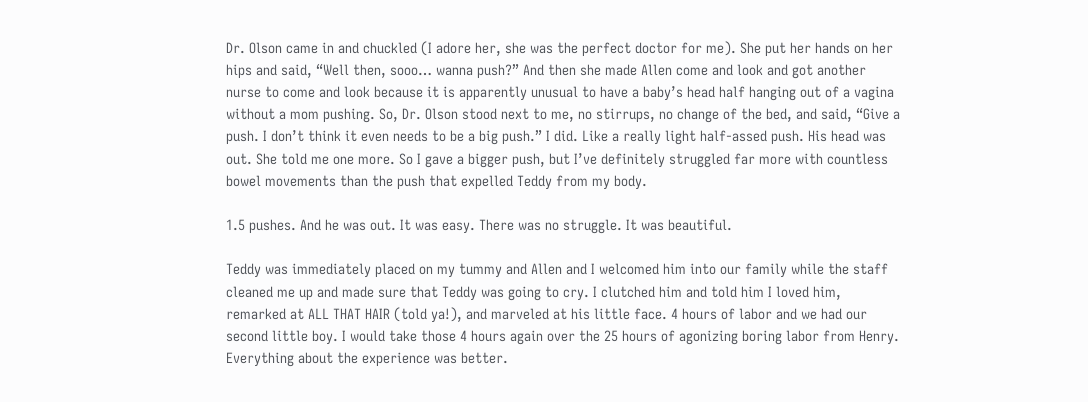Dr. Olson came in and chuckled (I adore her, she was the perfect doctor for me). She put her hands on her hips and said, “Well then, sooo… wanna push?” And then she made Allen come and look and got another nurse to come and look because it is apparently unusual to have a baby’s head half hanging out of a vagina without a mom pushing. So, Dr. Olson stood next to me, no stirrups, no change of the bed, and said, “Give a push. I don’t think it even needs to be a big push.” I did. Like a really light half-assed push. His head was out. She told me one more. So I gave a bigger push, but I’ve definitely struggled far more with countless bowel movements than the push that expelled Teddy from my body.

1.5 pushes. And he was out. It was easy. There was no struggle. It was beautiful.

Teddy was immediately placed on my tummy and Allen and I welcomed him into our family while the staff cleaned me up and made sure that Teddy was going to cry. I clutched him and told him I loved him, remarked at ALL THAT HAIR (told ya!), and marveled at his little face. 4 hours of labor and we had our second little boy. I would take those 4 hours again over the 25 hours of agonizing boring labor from Henry. Everything about the experience was better.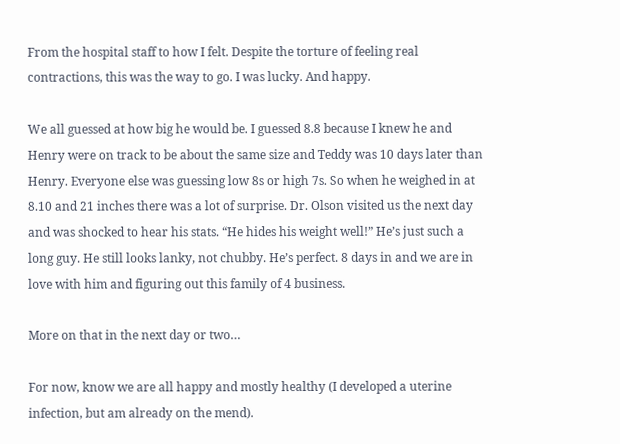From the hospital staff to how I felt. Despite the torture of feeling real contractions, this was the way to go. I was lucky. And happy.

We all guessed at how big he would be. I guessed 8.8 because I knew he and Henry were on track to be about the same size and Teddy was 10 days later than Henry. Everyone else was guessing low 8s or high 7s. So when he weighed in at 8.10 and 21 inches there was a lot of surprise. Dr. Olson visited us the next day and was shocked to hear his stats. “He hides his weight well!” He’s just such a long guy. He still looks lanky, not chubby. He’s perfect. 8 days in and we are in love with him and figuring out this family of 4 business.

More on that in the next day or two…

For now, know we are all happy and mostly healthy (I developed a uterine infection, but am already on the mend).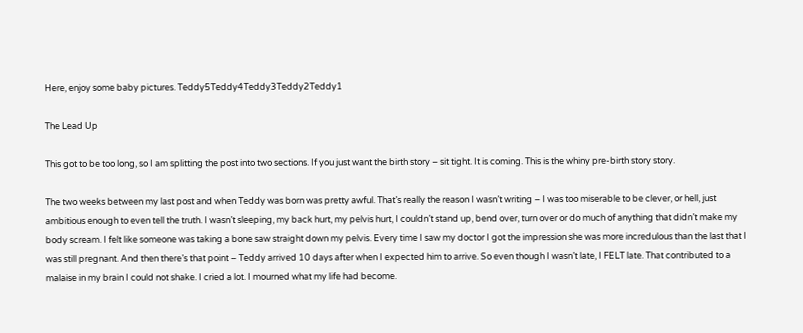Here, enjoy some baby pictures. Teddy5Teddy4Teddy3Teddy2Teddy1

The Lead Up

This got to be too long, so I am splitting the post into two sections. If you just want the birth story – sit tight. It is coming. This is the whiny pre-birth story story.

The two weeks between my last post and when Teddy was born was pretty awful. That’s really the reason I wasn’t writing – I was too miserable to be clever, or hell, just ambitious enough to even tell the truth. I wasn’t sleeping, my back hurt, my pelvis hurt, I couldn’t stand up, bend over, turn over or do much of anything that didn’t make my body scream. I felt like someone was taking a bone saw straight down my pelvis. Every time I saw my doctor I got the impression she was more incredulous than the last that I was still pregnant. And then there’s that point – Teddy arrived 10 days after when I expected him to arrive. So even though I wasn’t late, I FELT late. That contributed to a malaise in my brain I could not shake. I cried a lot. I mourned what my life had become.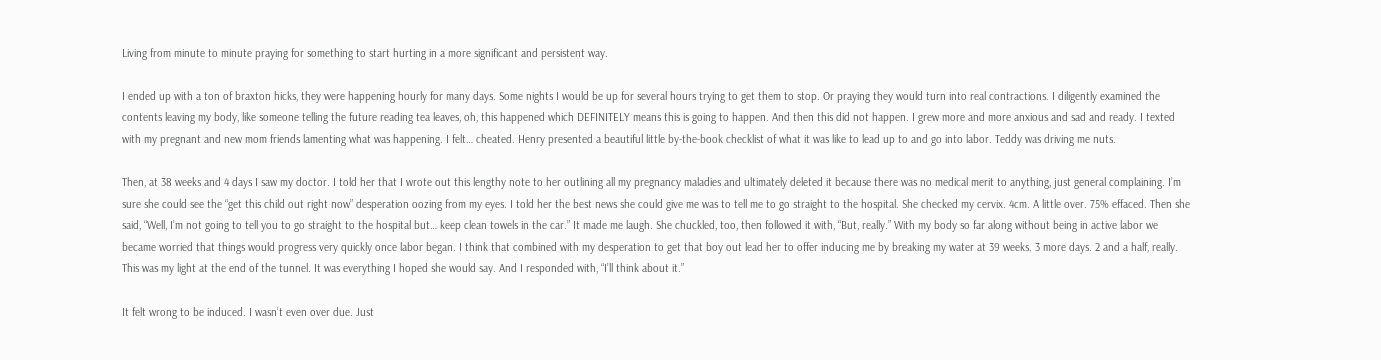Living from minute to minute praying for something to start hurting in a more significant and persistent way.

I ended up with a ton of braxton hicks, they were happening hourly for many days. Some nights I would be up for several hours trying to get them to stop. Or praying they would turn into real contractions. I diligently examined the contents leaving my body, like someone telling the future reading tea leaves, oh, this happened which DEFINITELY means this is going to happen. And then this did not happen. I grew more and more anxious and sad and ready. I texted with my pregnant and new mom friends lamenting what was happening. I felt… cheated. Henry presented a beautiful little by-the-book checklist of what it was like to lead up to and go into labor. Teddy was driving me nuts.

Then, at 38 weeks and 4 days I saw my doctor. I told her that I wrote out this lengthy note to her outlining all my pregnancy maladies and ultimately deleted it because there was no medical merit to anything, just general complaining. I’m sure she could see the “get this child out right now” desperation oozing from my eyes. I told her the best news she could give me was to tell me to go straight to the hospital. She checked my cervix. 4cm. A little over. 75% effaced. Then she said, “Well, I’m not going to tell you to go straight to the hospital but… keep clean towels in the car.” It made me laugh. She chuckled, too, then followed it with, “But, really.” With my body so far along without being in active labor we became worried that things would progress very quickly once labor began. I think that combined with my desperation to get that boy out lead her to offer inducing me by breaking my water at 39 weeks. 3 more days. 2 and a half, really. This was my light at the end of the tunnel. It was everything I hoped she would say. And I responded with, “I’ll think about it.”

It felt wrong to be induced. I wasn’t even over due. Just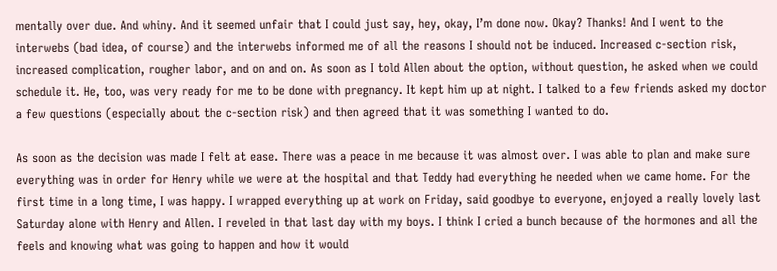mentally over due. And whiny. And it seemed unfair that I could just say, hey, okay, I’m done now. Okay? Thanks! And I went to the interwebs (bad idea, of course) and the interwebs informed me of all the reasons I should not be induced. Increased c-section risk, increased complication, rougher labor, and on and on. As soon as I told Allen about the option, without question, he asked when we could schedule it. He, too, was very ready for me to be done with pregnancy. It kept him up at night. I talked to a few friends asked my doctor a few questions (especially about the c-section risk) and then agreed that it was something I wanted to do.

As soon as the decision was made I felt at ease. There was a peace in me because it was almost over. I was able to plan and make sure everything was in order for Henry while we were at the hospital and that Teddy had everything he needed when we came home. For the first time in a long time, I was happy. I wrapped everything up at work on Friday, said goodbye to everyone, enjoyed a really lovely last Saturday alone with Henry and Allen. I reveled in that last day with my boys. I think I cried a bunch because of the hormones and all the feels and knowing what was going to happen and how it would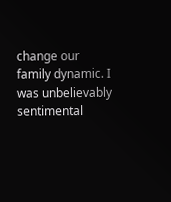change our family dynamic. I was unbelievably sentimental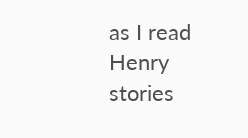as I read Henry stories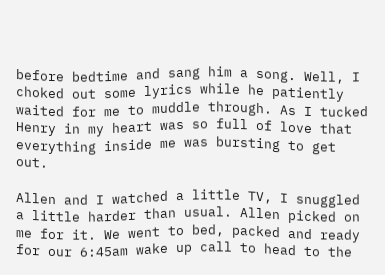before bedtime and sang him a song. Well, I choked out some lyrics while he patiently waited for me to muddle through. As I tucked Henry in my heart was so full of love that everything inside me was bursting to get out.

Allen and I watched a little TV, I snuggled a little harder than usual. Allen picked on me for it. We went to bed, packed and ready for our 6:45am wake up call to head to the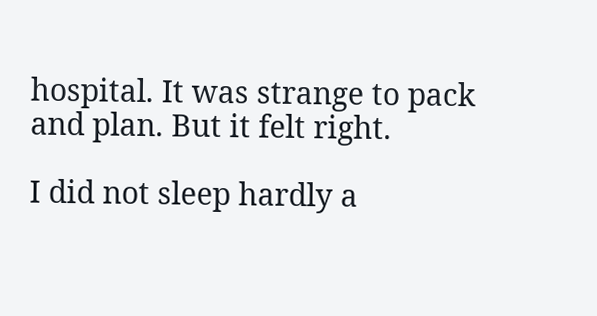hospital. It was strange to pack and plan. But it felt right.

I did not sleep hardly a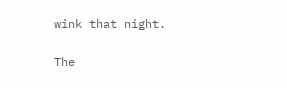wink that night.

The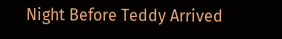Night Before Teddy Arrived